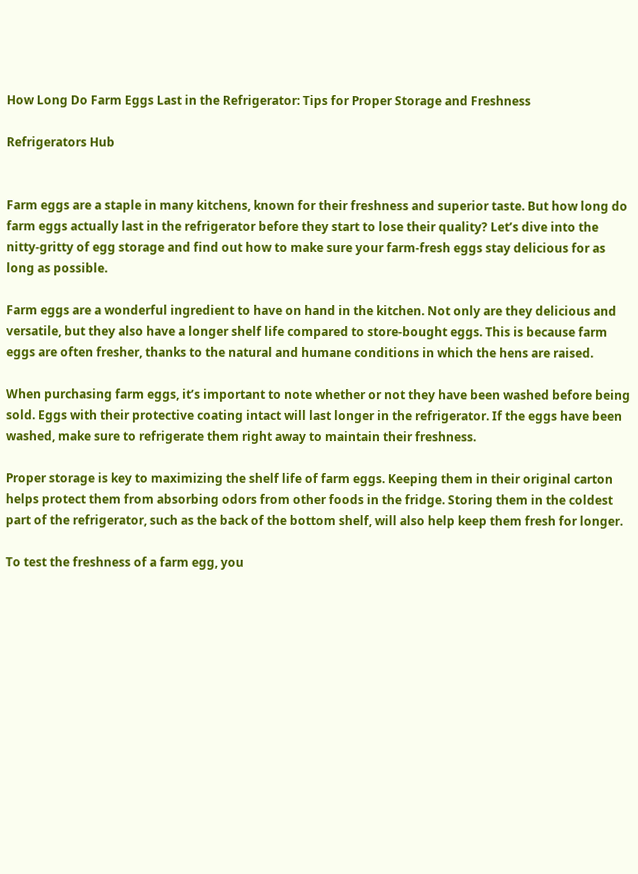How Long Do Farm Eggs Last in the Refrigerator: Tips for Proper Storage and Freshness

Refrigerators Hub


Farm eggs are a staple in many kitchens, known for their freshness and superior taste. But how long do farm eggs actually last in the refrigerator before they start to lose their quality? Let’s dive into the nitty-gritty of egg storage and find out how to make sure your farm-fresh eggs stay delicious for as long as possible.

Farm eggs are a wonderful ingredient to have on hand in the kitchen. Not only are they delicious and versatile, but they also have a longer shelf life compared to store-bought eggs. This is because farm eggs are often fresher, thanks to the natural and humane conditions in which the hens are raised.

When purchasing farm eggs, it’s important to note whether or not they have been washed before being sold. Eggs with their protective coating intact will last longer in the refrigerator. If the eggs have been washed, make sure to refrigerate them right away to maintain their freshness.

Proper storage is key to maximizing the shelf life of farm eggs. Keeping them in their original carton helps protect them from absorbing odors from other foods in the fridge. Storing them in the coldest part of the refrigerator, such as the back of the bottom shelf, will also help keep them fresh for longer.

To test the freshness of a farm egg, you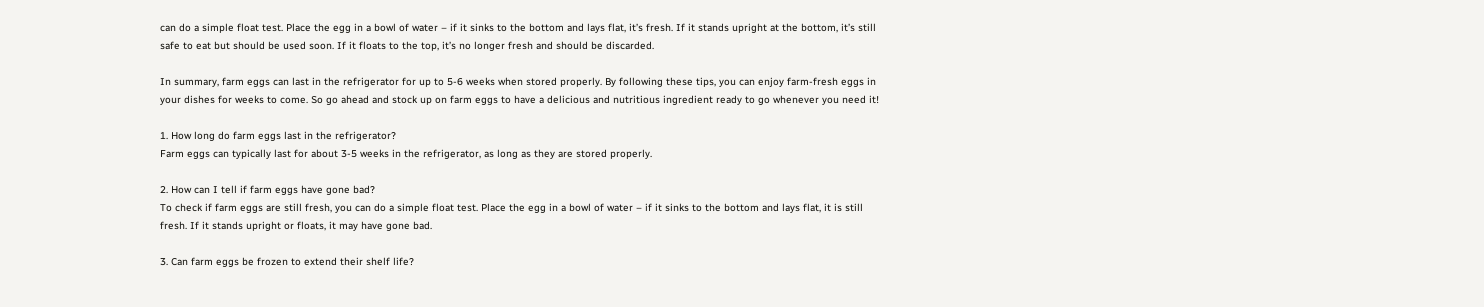can do a simple float test. Place the egg in a bowl of water – if it sinks to the bottom and lays flat, it’s fresh. If it stands upright at the bottom, it’s still safe to eat but should be used soon. If it floats to the top, it’s no longer fresh and should be discarded.

In summary, farm eggs can last in the refrigerator for up to 5-6 weeks when stored properly. By following these tips, you can enjoy farm-fresh eggs in your dishes for weeks to come. So go ahead and stock up on farm eggs to have a delicious and nutritious ingredient ready to go whenever you need it!

1. How long do farm eggs last in the refrigerator?
Farm eggs can typically last for about 3-5 weeks in the refrigerator, as long as they are stored properly.

2. How can I tell if farm eggs have gone bad?
To check if farm eggs are still fresh, you can do a simple float test. Place the egg in a bowl of water – if it sinks to the bottom and lays flat, it is still fresh. If it stands upright or floats, it may have gone bad.

3. Can farm eggs be frozen to extend their shelf life?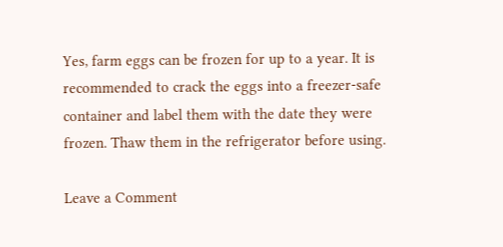Yes, farm eggs can be frozen for up to a year. It is recommended to crack the eggs into a freezer-safe container and label them with the date they were frozen. Thaw them in the refrigerator before using.

Leave a Comment